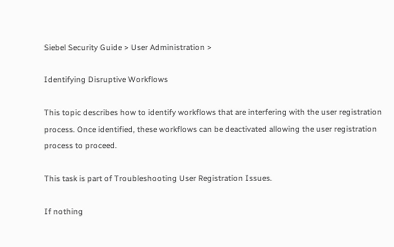Siebel Security Guide > User Administration >

Identifying Disruptive Workflows

This topic describes how to identify workflows that are interfering with the user registration process. Once identified, these workflows can be deactivated allowing the user registration process to proceed.

This task is part of Troubleshooting User Registration Issues.

If nothing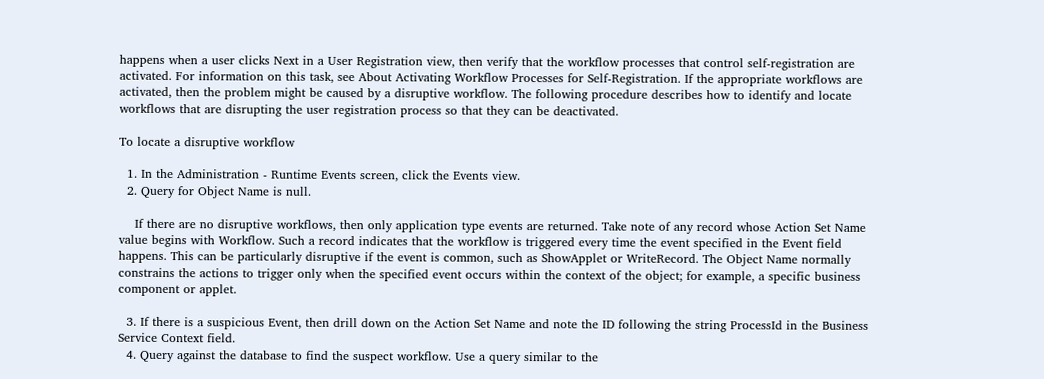happens when a user clicks Next in a User Registration view, then verify that the workflow processes that control self-registration are activated. For information on this task, see About Activating Workflow Processes for Self-Registration. If the appropriate workflows are activated, then the problem might be caused by a disruptive workflow. The following procedure describes how to identify and locate workflows that are disrupting the user registration process so that they can be deactivated.

To locate a disruptive workflow

  1. In the Administration - Runtime Events screen, click the Events view.
  2. Query for Object Name is null.

    If there are no disruptive workflows, then only application type events are returned. Take note of any record whose Action Set Name value begins with Workflow. Such a record indicates that the workflow is triggered every time the event specified in the Event field happens. This can be particularly disruptive if the event is common, such as ShowApplet or WriteRecord. The Object Name normally constrains the actions to trigger only when the specified event occurs within the context of the object; for example, a specific business component or applet.

  3. If there is a suspicious Event, then drill down on the Action Set Name and note the ID following the string ProcessId in the Business Service Context field.
  4. Query against the database to find the suspect workflow. Use a query similar to the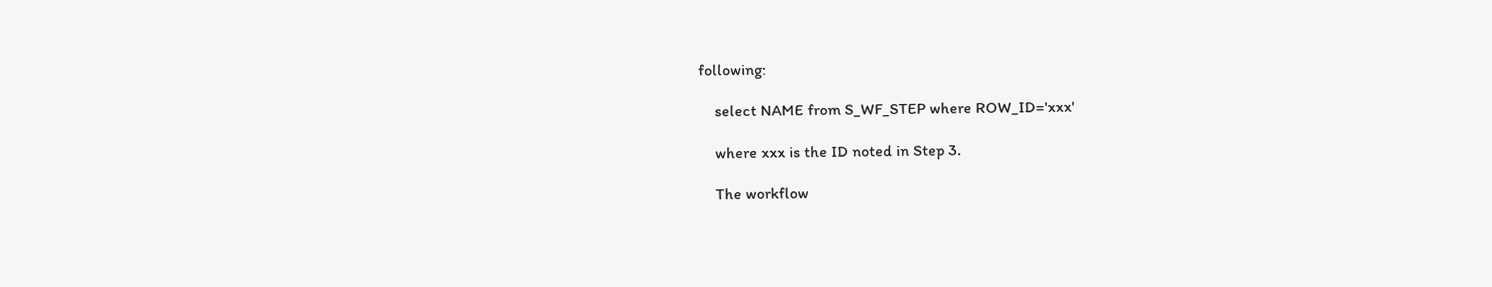following:

    select NAME from S_WF_STEP where ROW_ID='xxx'

    where xxx is the ID noted in Step 3.

    The workflow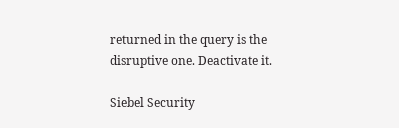returned in the query is the disruptive one. Deactivate it.

Siebel Security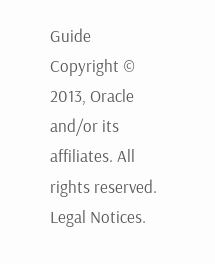Guide Copyright © 2013, Oracle and/or its affiliates. All rights reserved. Legal Notices.